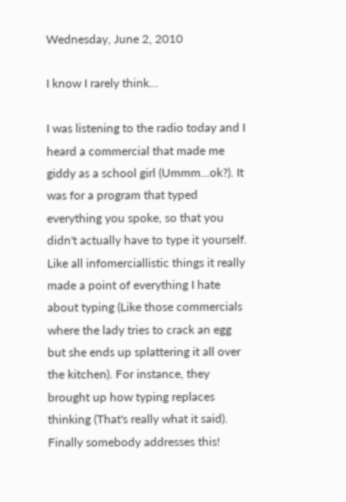Wednesday, June 2, 2010

I know I rarely think...

I was listening to the radio today and I heard a commercial that made me giddy as a school girl (Ummm...ok?). It was for a program that typed everything you spoke, so that you didn't actually have to type it yourself. Like all infomerciallistic things it really made a point of everything I hate about typing (Like those commercials where the lady tries to crack an egg but she ends up splattering it all over the kitchen). For instance, they brought up how typing replaces thinking (That's really what it said). Finally somebody addresses this!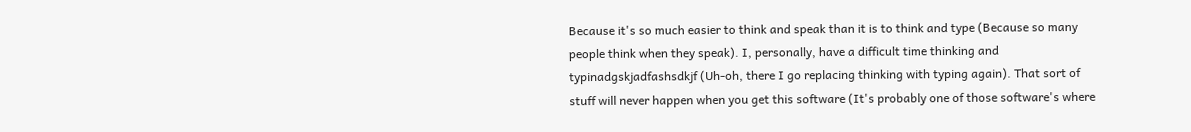Because it's so much easier to think and speak than it is to think and type (Because so many people think when they speak). I, personally, have a difficult time thinking and typinadgskjadfashsdkjf (Uh-oh, there I go replacing thinking with typing again). That sort of stuff will never happen when you get this software (It's probably one of those software's where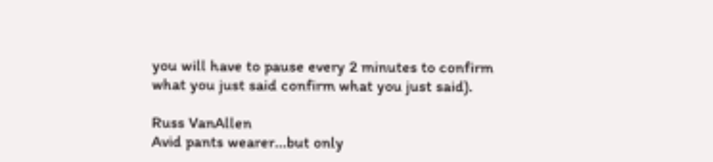you will have to pause every 2 minutes to confirm what you just said confirm what you just said).

Russ VanAllen
Avid pants wearer...but only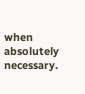when absolutely necessary.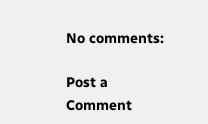No comments:

Post a Comment